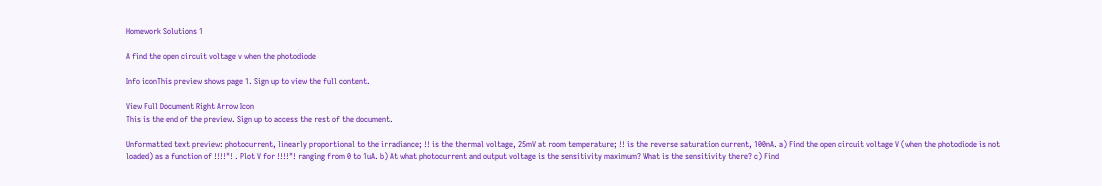Homework Solutions 1

A find the open circuit voltage v when the photodiode

Info iconThis preview shows page 1. Sign up to view the full content.

View Full Document Right Arrow Icon
This is the end of the preview. Sign up to access the rest of the document.

Unformatted text preview: photocurrent, linearly proportional to the irradiance; !! is the thermal voltage, 25mV at room temperature; !! is the reverse saturation current, 100nA. a) Find the open circuit voltage V (when the photodiode is not loaded) as a function of !!!!"! . Plot V for !!!!"! ranging from 0 to 1uA. b) At what photocurrent and output voltage is the sensitivity maximum? What is the sensitivity there? c) Find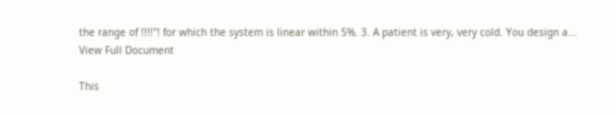the range of !!!!"! for which the system is linear within 5%. 3. A patient is very, very cold. You design a...
View Full Document

This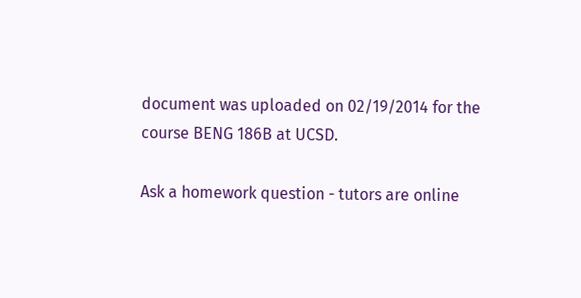document was uploaded on 02/19/2014 for the course BENG 186B at UCSD.

Ask a homework question - tutors are online